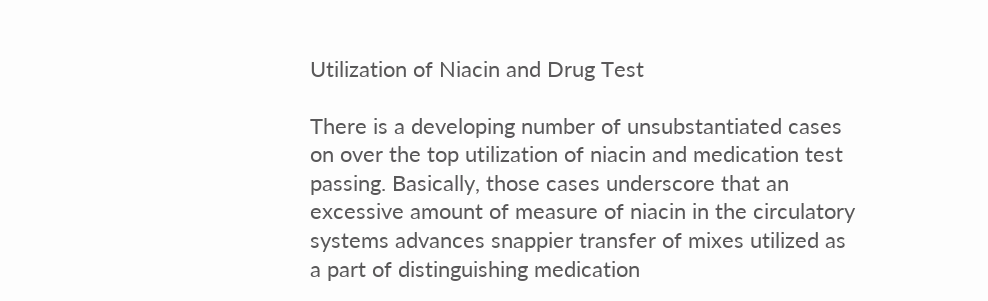Utilization of Niacin and Drug Test

There is a developing number of unsubstantiated cases on over the top utilization of niacin and medication test passing. Basically, those cases underscore that an excessive amount of measure of niacin in the circulatory systems advances snappier transfer of mixes utilized as a part of distinguishing medication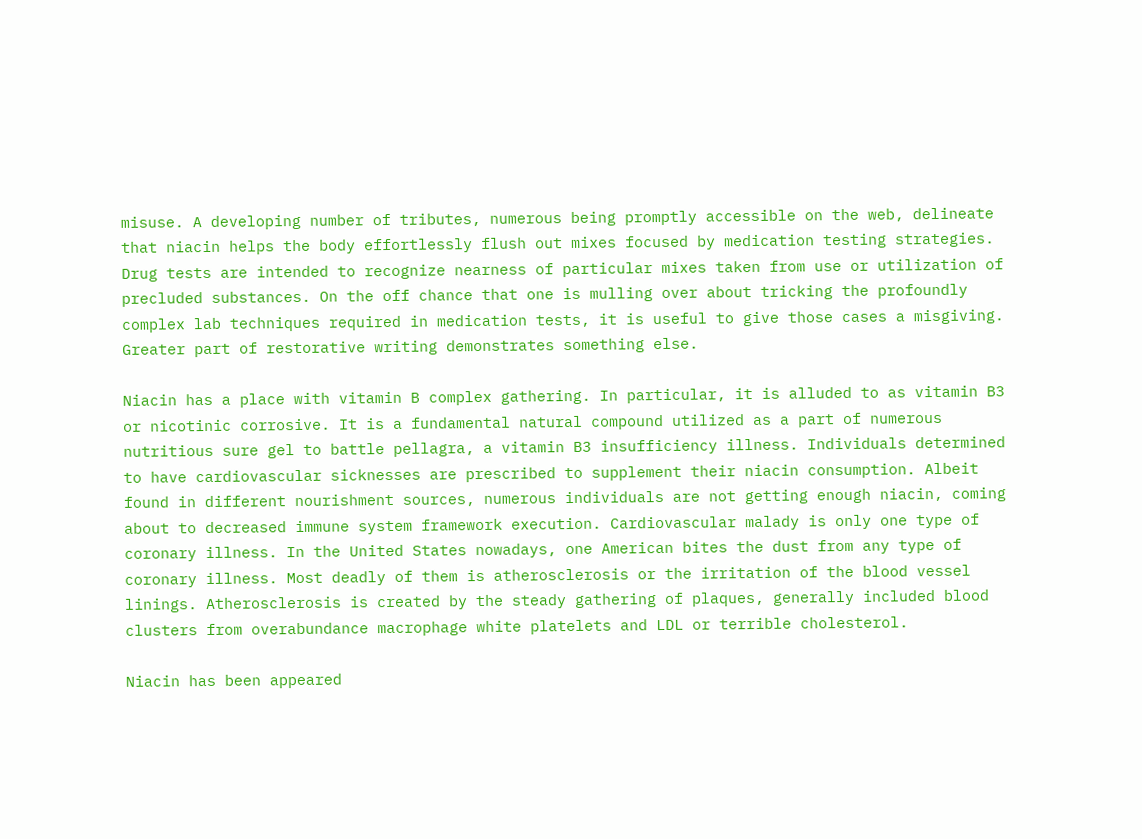misuse. A developing number of tributes, numerous being promptly accessible on the web, delineate that niacin helps the body effortlessly flush out mixes focused by medication testing strategies. Drug tests are intended to recognize nearness of particular mixes taken from use or utilization of precluded substances. On the off chance that one is mulling over about tricking the profoundly complex lab techniques required in medication tests, it is useful to give those cases a misgiving. Greater part of restorative writing demonstrates something else.

Niacin has a place with vitamin B complex gathering. In particular, it is alluded to as vitamin B3 or nicotinic corrosive. It is a fundamental natural compound utilized as a part of numerous nutritious sure gel to battle pellagra, a vitamin B3 insufficiency illness. Individuals determined to have cardiovascular sicknesses are prescribed to supplement their niacin consumption. Albeit found in different nourishment sources, numerous individuals are not getting enough niacin, coming about to decreased immune system framework execution. Cardiovascular malady is only one type of coronary illness. In the United States nowadays, one American bites the dust from any type of coronary illness. Most deadly of them is atherosclerosis or the irritation of the blood vessel linings. Atherosclerosis is created by the steady gathering of plaques, generally included blood clusters from overabundance macrophage white platelets and LDL or terrible cholesterol.

Niacin has been appeared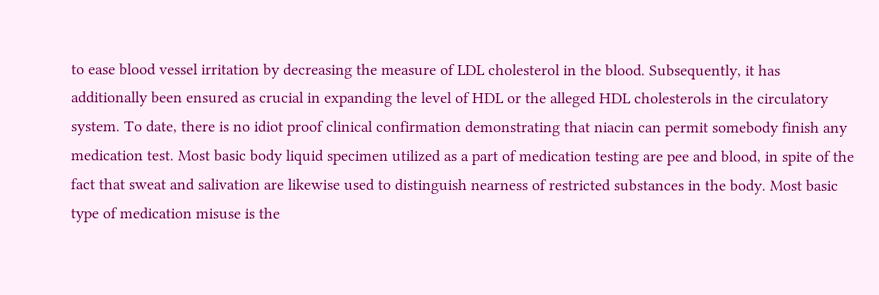to ease blood vessel irritation by decreasing the measure of LDL cholesterol in the blood. Subsequently, it has additionally been ensured as crucial in expanding the level of HDL or the alleged HDL cholesterols in the circulatory system. To date, there is no idiot proof clinical confirmation demonstrating that niacin can permit somebody finish any medication test. Most basic body liquid specimen utilized as a part of medication testing are pee and blood, in spite of the fact that sweat and salivation are likewise used to distinguish nearness of restricted substances in the body. Most basic type of medication misuse is the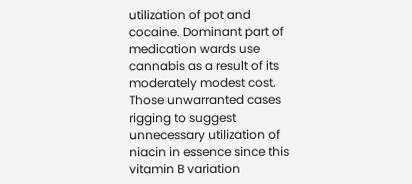utilization of pot and cocaine. Dominant part of medication wards use cannabis as a result of its moderately modest cost. Those unwarranted cases rigging to suggest unnecessary utilization of niacin in essence since this vitamin B variation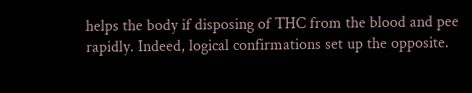helps the body if disposing of THC from the blood and pee rapidly. Indeed, logical confirmations set up the opposite.